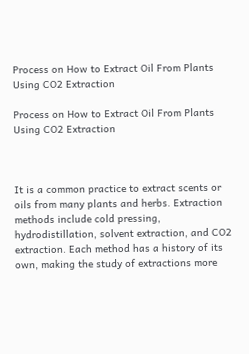Process on How to Extract Oil From Plants Using CO2 Extraction

Process on How to Extract Oil From Plants Using CO2 Extraction



It is a common practice to extract scents or oils from many plants and herbs. Extraction methods include cold pressing, hydrodistillation, solvent extraction, and CO2 extraction. Each method has a history of its own, making the study of extractions more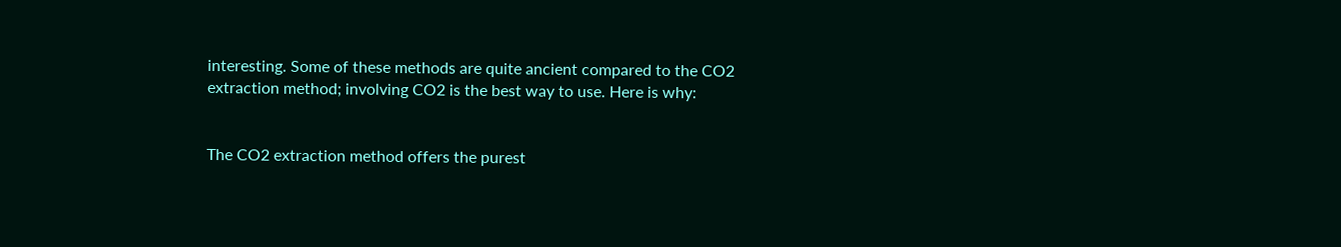interesting. Some of these methods are quite ancient compared to the CO2 extraction method; involving CO2 is the best way to use. Here is why:


The CO2 extraction method offers the purest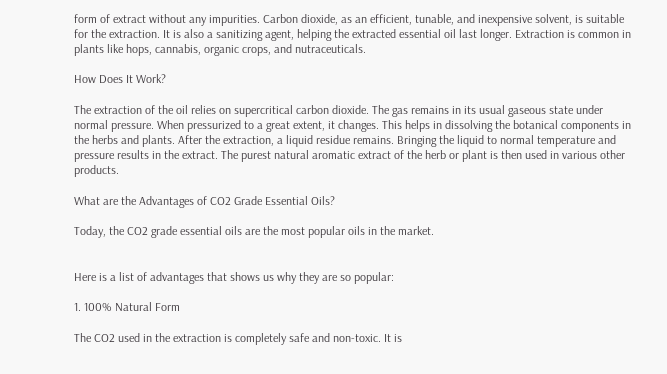form of extract without any impurities. Carbon dioxide, as an efficient, tunable, and inexpensive solvent, is suitable for the extraction. It is also a sanitizing agent, helping the extracted essential oil last longer. Extraction is common in plants like hops, cannabis, organic crops, and nutraceuticals.

How Does It Work?

The extraction of the oil relies on supercritical carbon dioxide. The gas remains in its usual gaseous state under normal pressure. When pressurized to a great extent, it changes. This helps in dissolving the botanical components in the herbs and plants. After the extraction, a liquid residue remains. Bringing the liquid to normal temperature and pressure results in the extract. The purest natural aromatic extract of the herb or plant is then used in various other products.

What are the Advantages of CO2 Grade Essential Oils?

Today, the CO2 grade essential oils are the most popular oils in the market.


Here is a list of advantages that shows us why they are so popular:

1. 100% Natural Form

The CO2 used in the extraction is completely safe and non-toxic. It is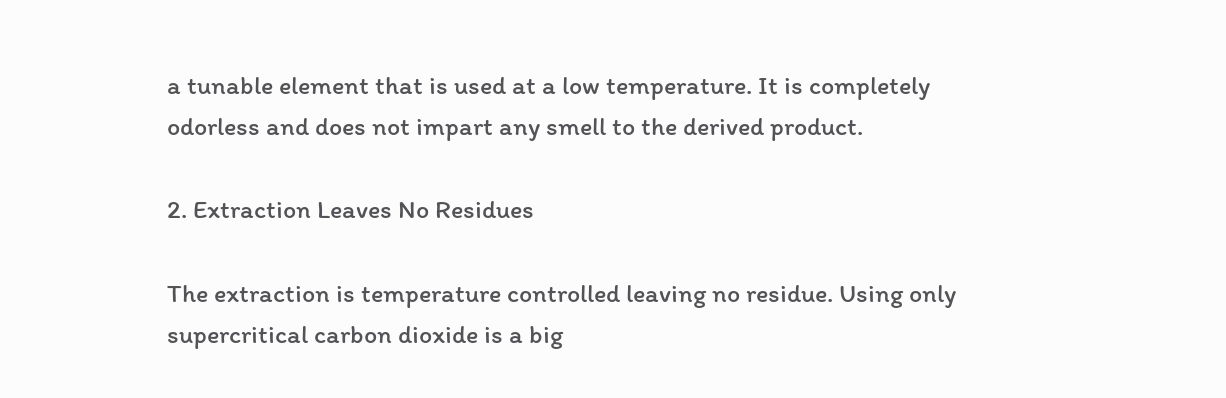a tunable element that is used at a low temperature. It is completely odorless and does not impart any smell to the derived product.

2. Extraction Leaves No Residues

The extraction is temperature controlled leaving no residue. Using only supercritical carbon dioxide is a big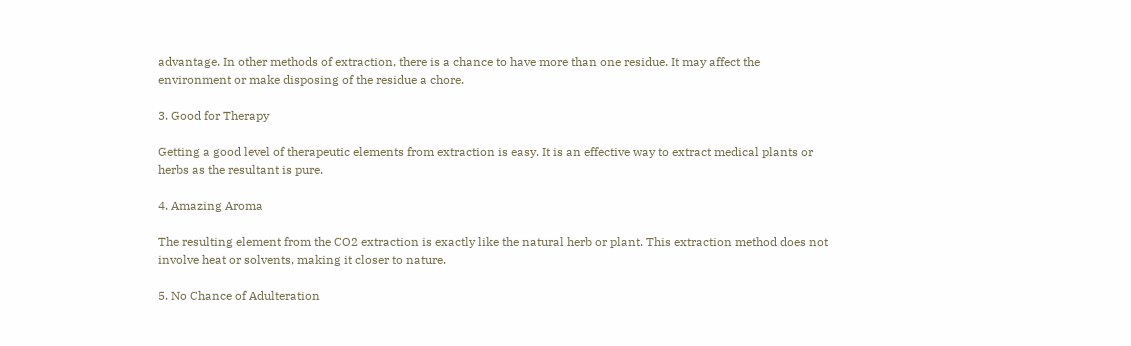advantage. In other methods of extraction, there is a chance to have more than one residue. It may affect the environment or make disposing of the residue a chore.

3. Good for Therapy

Getting a good level of therapeutic elements from extraction is easy. It is an effective way to extract medical plants or herbs as the resultant is pure.

4. Amazing Aroma

The resulting element from the CO2 extraction is exactly like the natural herb or plant. This extraction method does not involve heat or solvents, making it closer to nature.

5. No Chance of Adulteration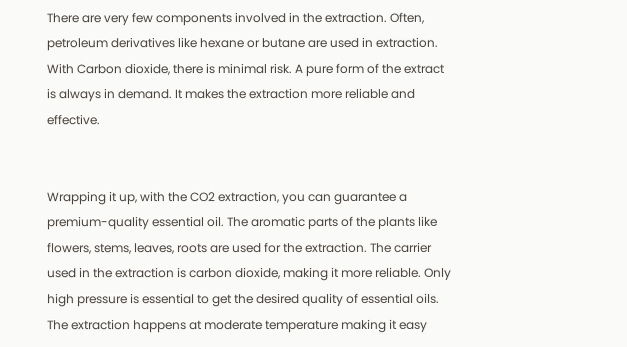There are very few components involved in the extraction. Often, petroleum derivatives like hexane or butane are used in extraction. With Carbon dioxide, there is minimal risk. A pure form of the extract is always in demand. It makes the extraction more reliable and effective.


Wrapping it up, with the CO2 extraction, you can guarantee a premium-quality essential oil. The aromatic parts of the plants like flowers, stems, leaves, roots are used for the extraction. The carrier used in the extraction is carbon dioxide, making it more reliable. Only high pressure is essential to get the desired quality of essential oils. The extraction happens at moderate temperature making it easy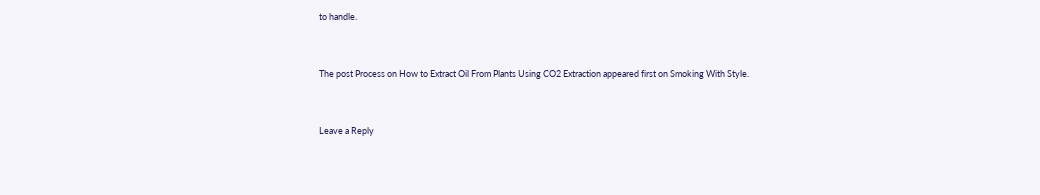to handle.


The post Process on How to Extract Oil From Plants Using CO2 Extraction appeared first on Smoking With Style.


Leave a Reply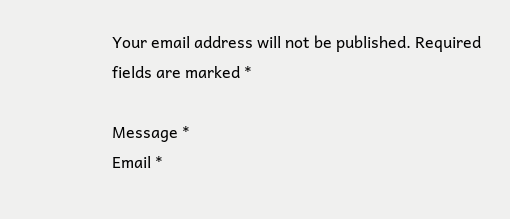Your email address will not be published. Required fields are marked *

Message *
Email *